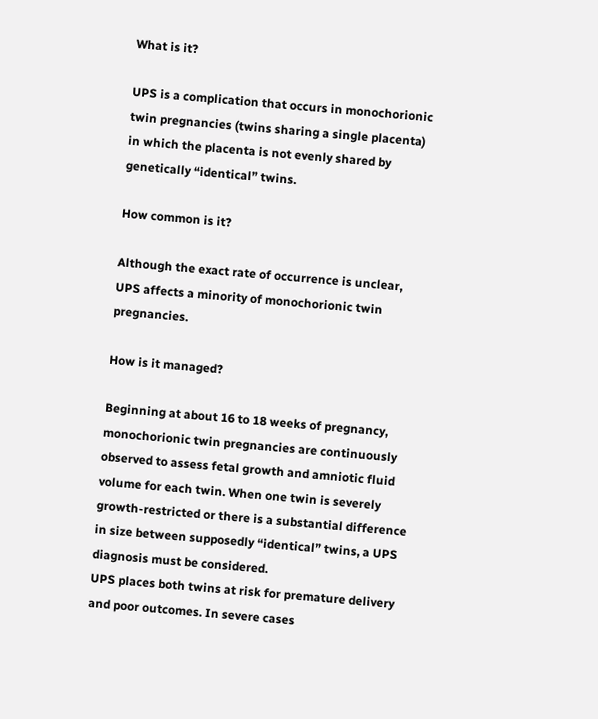What is it?

UPS is a complication that occurs in monochorionic twin pregnancies (twins sharing a single placenta) in which the placenta is not evenly shared by genetically “identical” twins.

How common is it?

Although the exact rate of occurrence is unclear, UPS affects a minority of monochorionic twin pregnancies.

How is it managed?

Beginning at about 16 to 18 weeks of pregnancy, monochorionic twin pregnancies are continuously observed to assess fetal growth and amniotic fluid volume for each twin. When one twin is severely growth-restricted or there is a substantial difference in size between supposedly “identical” twins, a UPS diagnosis must be considered.
UPS places both twins at risk for premature delivery and poor outcomes. In severe cases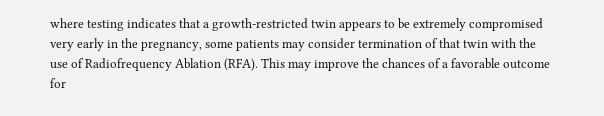where testing indicates that a growth-restricted twin appears to be extremely compromised very early in the pregnancy, some patients may consider termination of that twin with the use of Radiofrequency Ablation (RFA). This may improve the chances of a favorable outcome for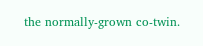the normally-grown co-twin.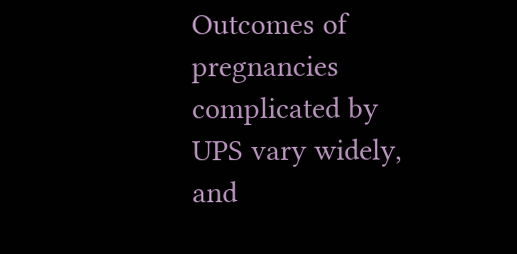Outcomes of pregnancies complicated by UPS vary widely, and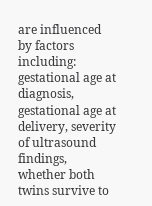are influenced by factors including: gestational age at diagnosis, gestational age at delivery, severity of ultrasound findings, whether both twins survive to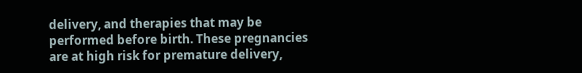delivery, and therapies that may be performed before birth. These pregnancies are at high risk for premature delivery,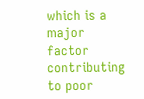which is a major factor contributing to poor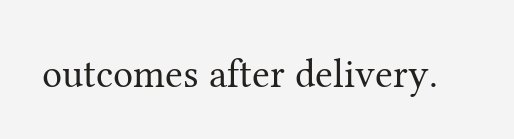outcomes after delivery.